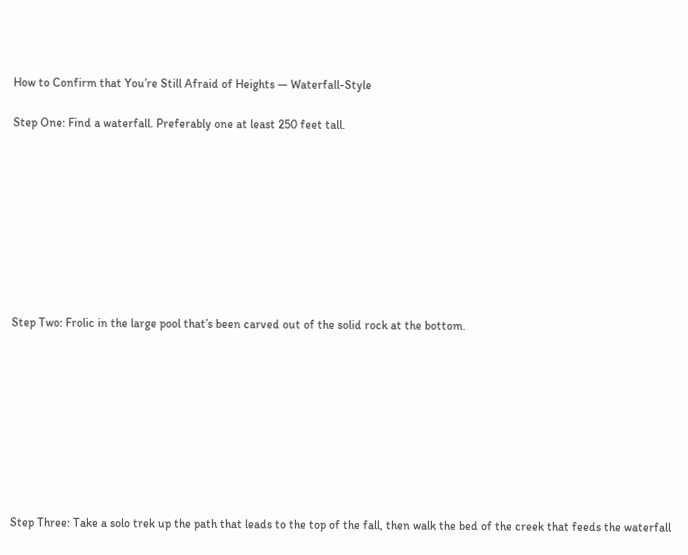How to Confirm that You’re Still Afraid of Heights — Waterfall-Style

Step One: Find a waterfall. Preferably one at least 250 feet tall.









Step Two: Frolic in the large pool that’s been carved out of the solid rock at the bottom.









Step Three: Take a solo trek up the path that leads to the top of the fall, then walk the bed of the creek that feeds the waterfall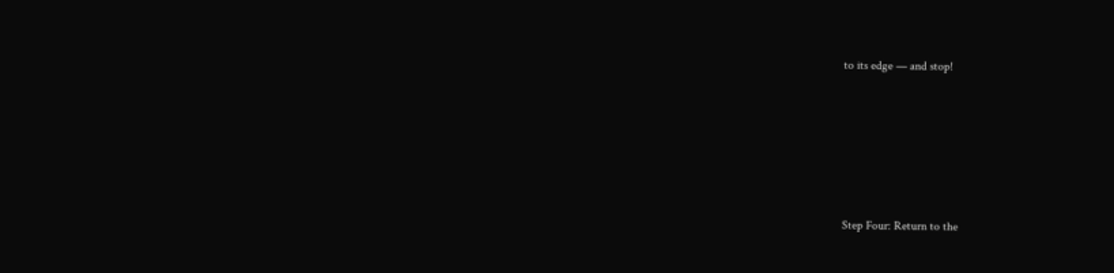to its edge — and stop!







Step Four: Return to the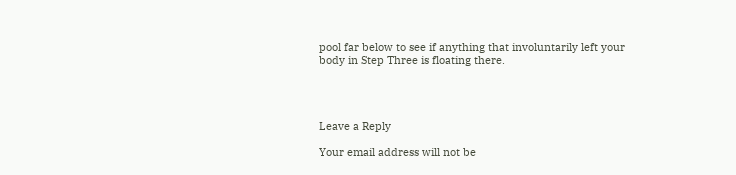pool far below to see if anything that involuntarily left your body in Step Three is floating there.




Leave a Reply

Your email address will not be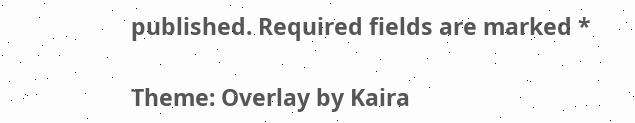published. Required fields are marked *

Theme: Overlay by Kaira